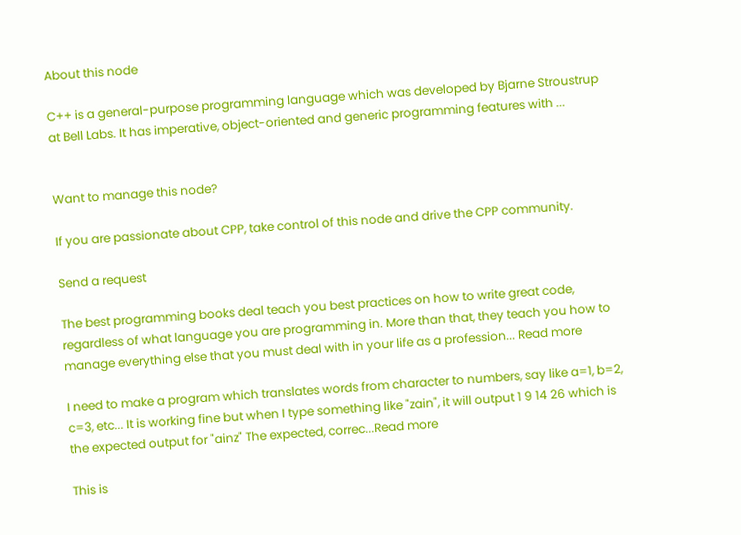About this node

C++ is a general-purpose programming language which was developed by Bjarne Stroustrup at Bell Labs. It has imperative, object-oriented and generic programming features with ...


Want to manage this node?

If you are passionate about CPP, take control of this node and drive the CPP community.

Send a request

The best programming books deal teach you best practices on how to write great code, regardless of what language you are programming in. More than that, they teach you how to manage everything else that you must deal with in your life as a profession... Read more

I need to make a program which translates words from character to numbers, say like a=1, b=2, c=3, etc... It is working fine but when I type something like "zain", it will output 1 9 14 26 which is the expected output for "ainz" The expected, correc...Read more

This is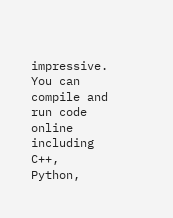impressive. You can compile and run code online including C++, Python,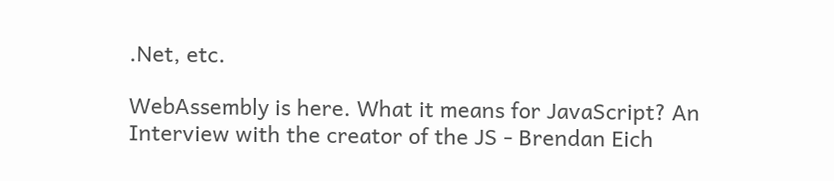.Net, etc.

WebAssembly is here. What it means for JavaScript? An Interview with the creator of the JS - Brendan Eich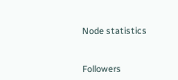Node statistics


Followers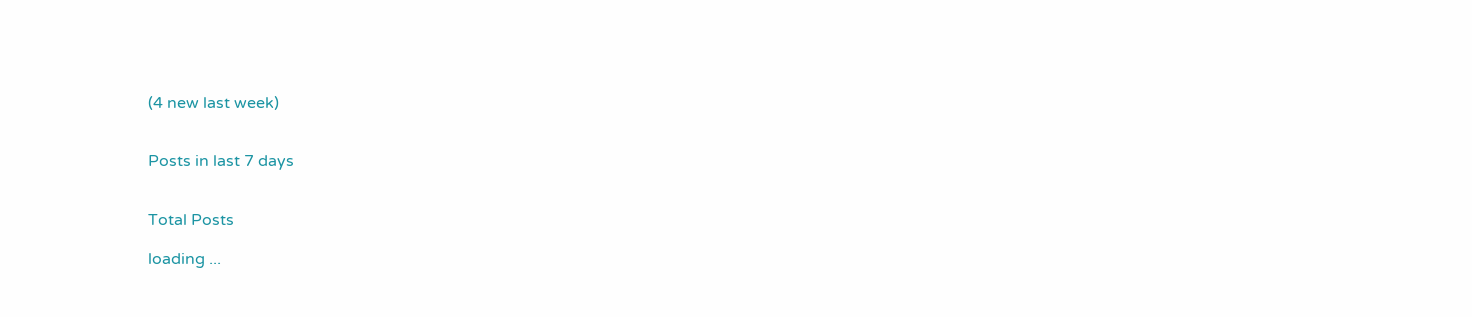(4 new last week)


Posts in last 7 days


Total Posts

loading ...